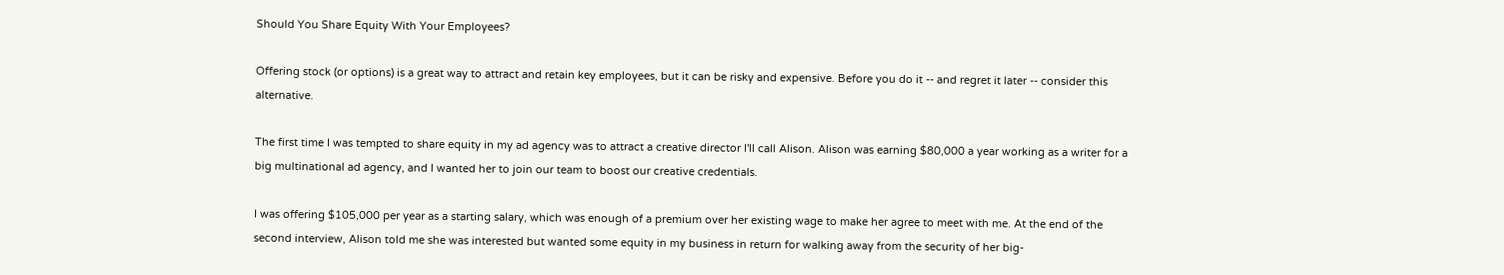Should You Share Equity With Your Employees?

Offering stock (or options) is a great way to attract and retain key employees, but it can be risky and expensive. Before you do it -- and regret it later -- consider this alternative.

The first time I was tempted to share equity in my ad agency was to attract a creative director I'll call Alison. Alison was earning $80,000 a year working as a writer for a big multinational ad agency, and I wanted her to join our team to boost our creative credentials.

I was offering $105,000 per year as a starting salary, which was enough of a premium over her existing wage to make her agree to meet with me. At the end of the second interview, Alison told me she was interested but wanted some equity in my business in return for walking away from the security of her big-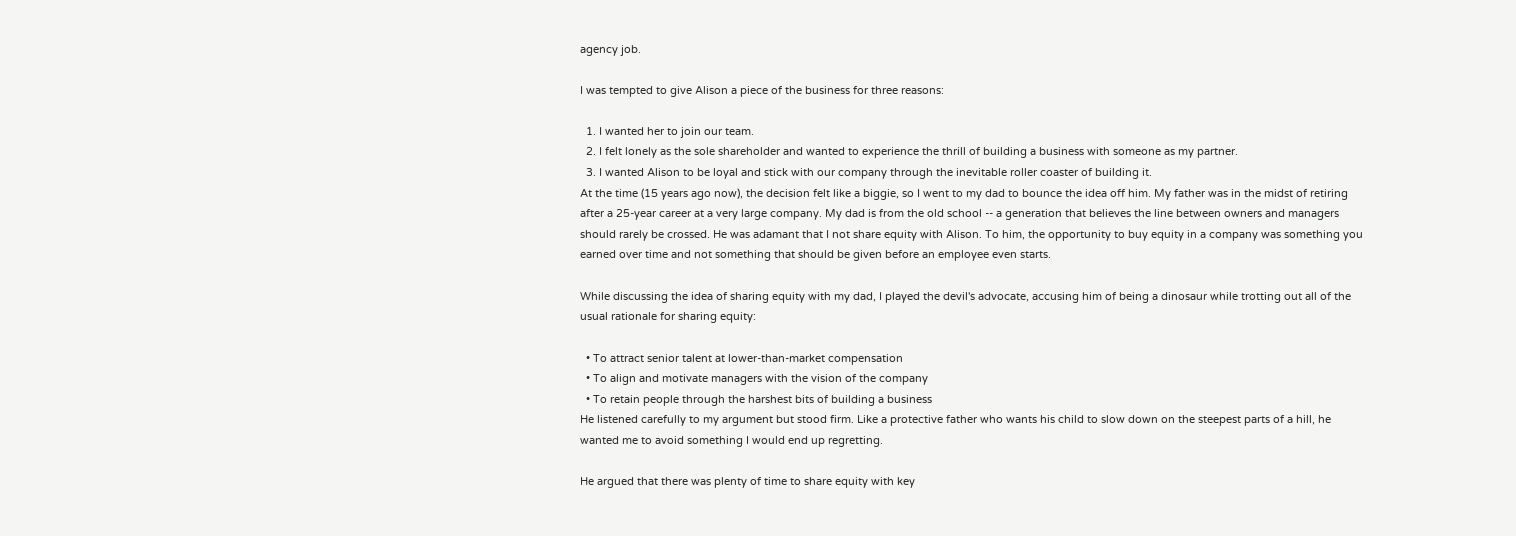agency job.

I was tempted to give Alison a piece of the business for three reasons:

  1. I wanted her to join our team.
  2. I felt lonely as the sole shareholder and wanted to experience the thrill of building a business with someone as my partner.
  3. I wanted Alison to be loyal and stick with our company through the inevitable roller coaster of building it.
At the time (15 years ago now), the decision felt like a biggie, so I went to my dad to bounce the idea off him. My father was in the midst of retiring after a 25-year career at a very large company. My dad is from the old school -- a generation that believes the line between owners and managers should rarely be crossed. He was adamant that I not share equity with Alison. To him, the opportunity to buy equity in a company was something you earned over time and not something that should be given before an employee even starts.

While discussing the idea of sharing equity with my dad, I played the devil's advocate, accusing him of being a dinosaur while trotting out all of the usual rationale for sharing equity:

  • To attract senior talent at lower-than-market compensation
  • To align and motivate managers with the vision of the company
  • To retain people through the harshest bits of building a business
He listened carefully to my argument but stood firm. Like a protective father who wants his child to slow down on the steepest parts of a hill, he wanted me to avoid something I would end up regretting.

He argued that there was plenty of time to share equity with key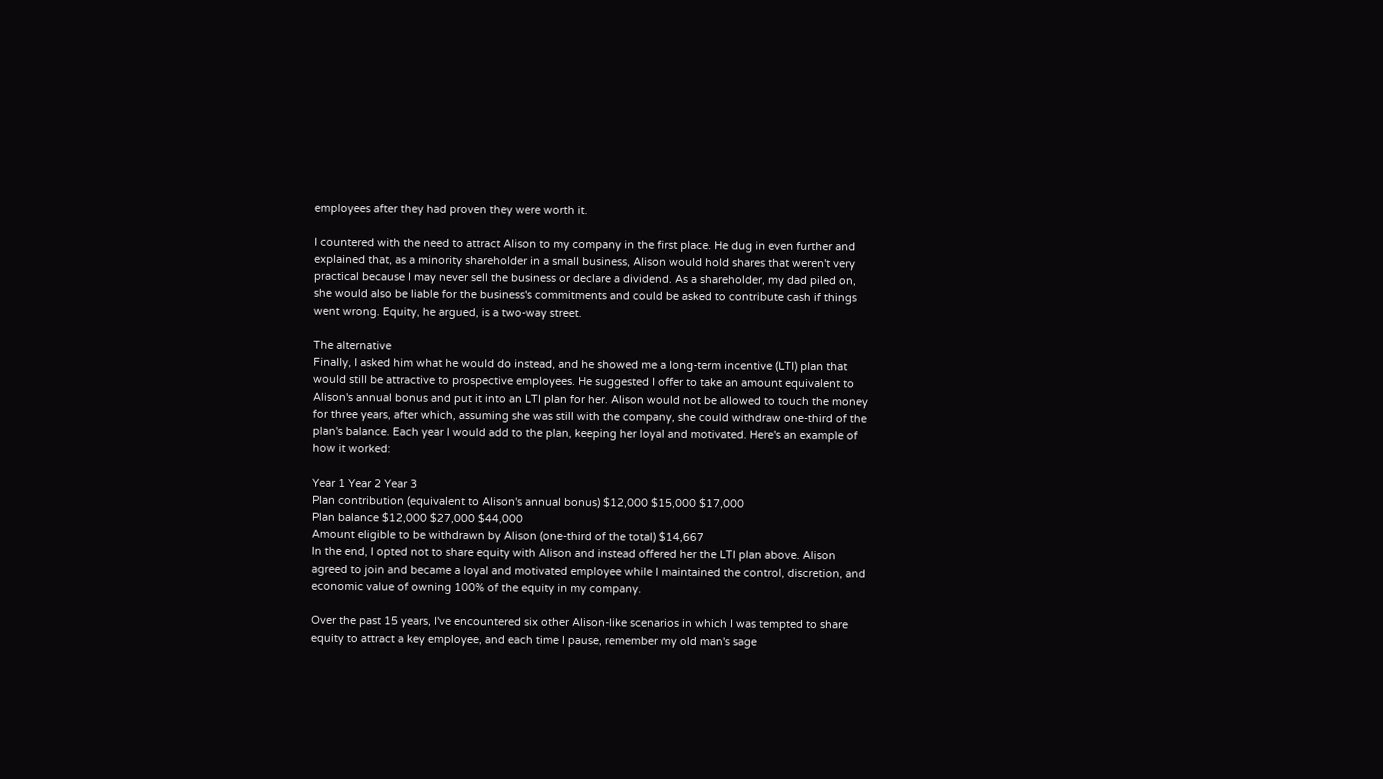employees after they had proven they were worth it.

I countered with the need to attract Alison to my company in the first place. He dug in even further and explained that, as a minority shareholder in a small business, Alison would hold shares that weren't very practical because I may never sell the business or declare a dividend. As a shareholder, my dad piled on, she would also be liable for the business's commitments and could be asked to contribute cash if things went wrong. Equity, he argued, is a two-way street.

The alternative
Finally, I asked him what he would do instead, and he showed me a long-term incentive (LTI) plan that would still be attractive to prospective employees. He suggested I offer to take an amount equivalent to Alison's annual bonus and put it into an LTI plan for her. Alison would not be allowed to touch the money for three years, after which, assuming she was still with the company, she could withdraw one-third of the plan's balance. Each year I would add to the plan, keeping her loyal and motivated. Here's an example of how it worked:

Year 1 Year 2 Year 3
Plan contribution (equivalent to Alison's annual bonus) $12,000 $15,000 $17,000
Plan balance $12,000 $27,000 $44,000
Amount eligible to be withdrawn by Alison (one-third of the total) $14,667
In the end, I opted not to share equity with Alison and instead offered her the LTI plan above. Alison agreed to join and became a loyal and motivated employee while I maintained the control, discretion, and economic value of owning 100% of the equity in my company.

Over the past 15 years, I've encountered six other Alison-like scenarios in which I was tempted to share equity to attract a key employee, and each time I pause, remember my old man's sage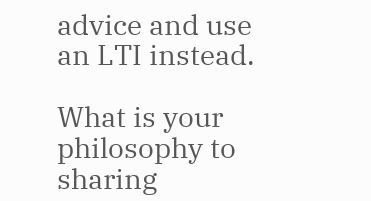advice and use an LTI instead.

What is your philosophy to sharing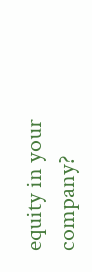equity in your company?